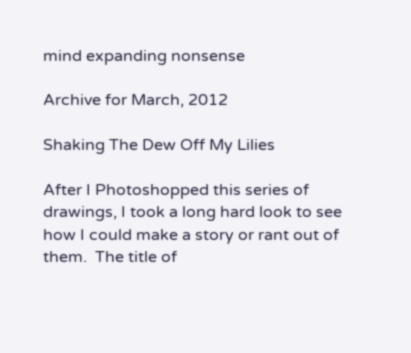mind expanding nonsense

Archive for March, 2012

Shaking The Dew Off My Lilies

After I Photoshopped this series of drawings, I took a long hard look to see how I could make a story or rant out of them.  The title of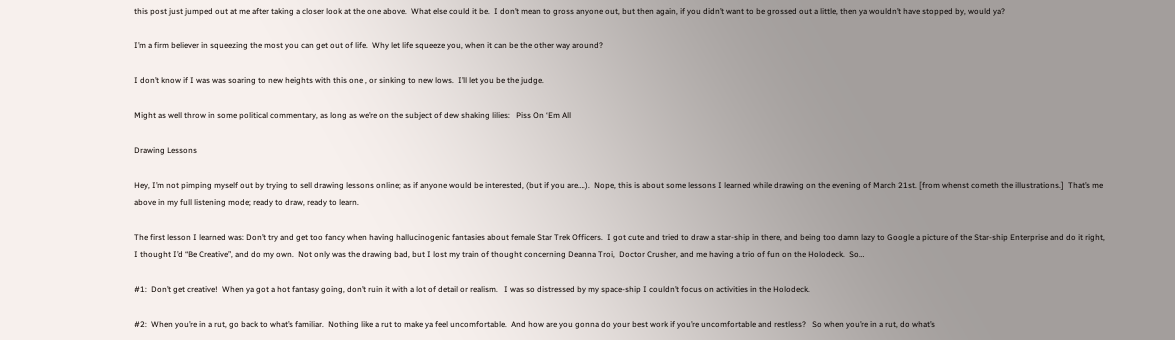this post just jumped out at me after taking a closer look at the one above.  What else could it be.  I don’t mean to gross anyone out, but then again, if you didn’t want to be grossed out a little, then ya wouldn’t have stopped by, would ya?

I’m a firm believer in squeezing the most you can get out of life.  Why let life squeeze you, when it can be the other way around?

I don’t know if I was was soaring to new heights with this one , or sinking to new lows.  I’ll let you be the judge.

Might as well throw in some political commentary, as long as we’re on the subject of dew shaking lilies:   Piss On ‘Em All

Drawing Lessons

Hey, I’m not pimping myself out by trying to sell drawing lessons online; as if anyone would be interested, (but if you are….).  Nope, this is about some lessons I learned while drawing on the evening of March 21st. [from whenst cometh the illustrations.]  That’s me above in my full listening mode; ready to draw, ready to learn.

The first lesson I learned was: Don’t try and get too fancy when having hallucinogenic fantasies about female Star Trek Officers.  I got cute and tried to draw a star-ship in there, and being too damn lazy to Google a picture of the Star-ship Enterprise and do it right, I thought I’d “Be Creative”, and do my own.  Not only was the drawing bad, but I lost my train of thought concerning Deanna Troi,  Doctor Crusher, and me having a trio of fun on the Holodeck.  So…

#1:  Don’t get creative!  When ya got a hot fantasy going, don’t ruin it with a lot of detail or realism.   I was so distressed by my space-ship I couldn’t focus on activities in the Holodeck.

#2:  When you’re in a rut, go back to what’s familiar.  Nothing like a rut to make ya feel uncomfortable.  And how are you gonna do your best work if you’re uncomfortable and restless?   So when you’re in a rut, do what’s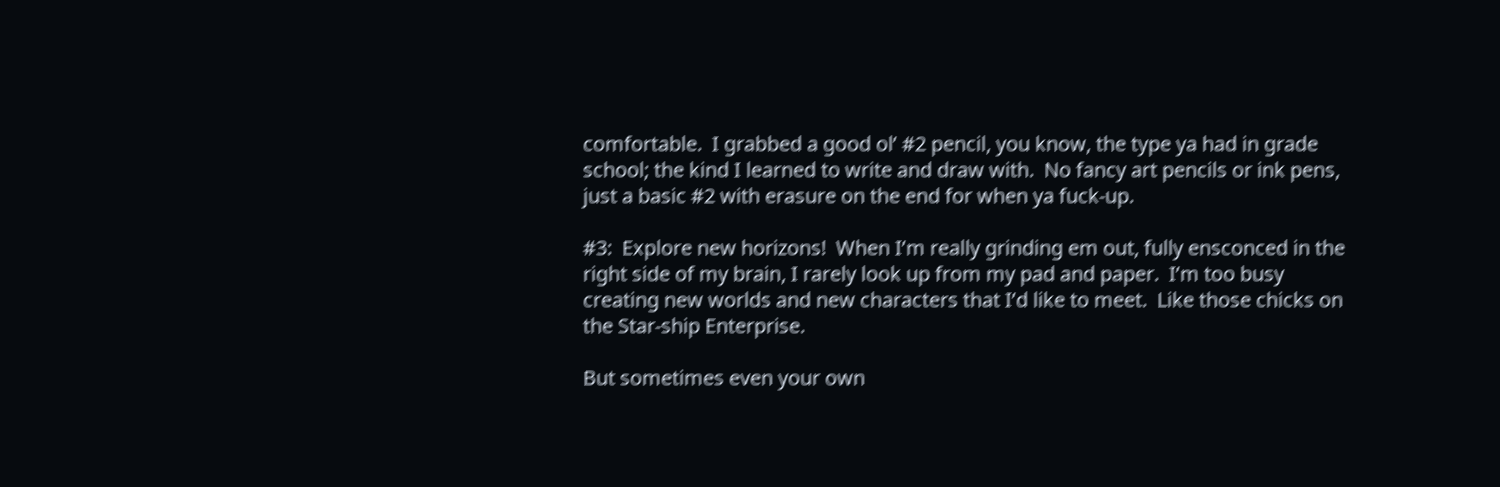comfortable.  I grabbed a good ol’ #2 pencil, you know, the type ya had in grade school; the kind I learned to write and draw with.  No fancy art pencils or ink pens, just a basic #2 with erasure on the end for when ya fuck-up.

#3:  Explore new horizons!  When I’m really grinding em out, fully ensconced in the right side of my brain, I rarely look up from my pad and paper.  I’m too busy creating new worlds and new characters that I’d like to meet.  Like those chicks on the Star-ship Enterprise.

But sometimes even your own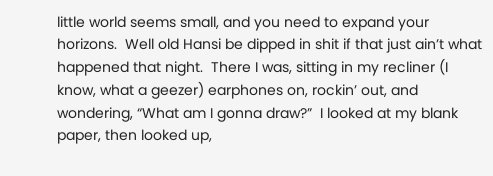little world seems small, and you need to expand your horizons.  Well old Hansi be dipped in shit if that just ain’t what happened that night.  There I was, sitting in my recliner (I know, what a geezer) earphones on, rockin’ out, and wondering, “What am I gonna draw?”  I looked at my blank paper, then looked up,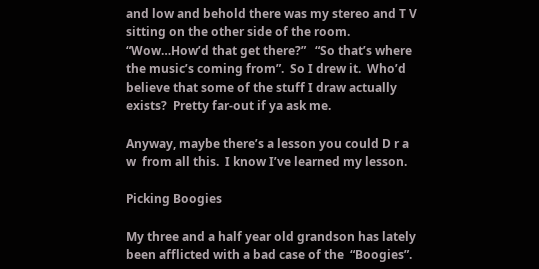and low and behold there was my stereo and T V sitting on the other side of the room.  “Wow…How’d that get there?”   “So that’s where the music’s coming from”.  So I drew it.  Who’d believe that some of the stuff I draw actually exists?  Pretty far-out if ya ask me.

Anyway, maybe there’s a lesson you could D r a w  from all this.  I know I’ve learned my lesson.

Picking Boogies

My three and a half year old grandson has lately been afflicted with a bad case of the  “Boogies”.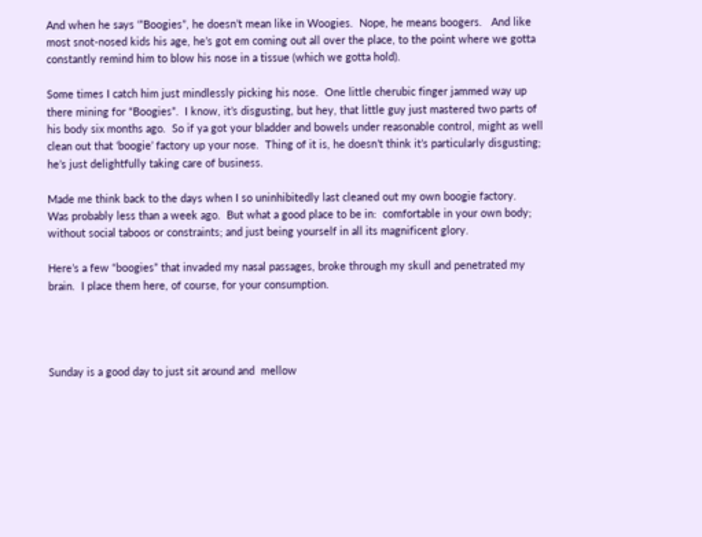And when he says ‘”Boogies”, he doesn’t mean like in Woogies.  Nope, he means boogers.   And like most snot-nosed kids his age, he’s got em coming out all over the place, to the point where we gotta constantly remind him to blow his nose in a tissue (which we gotta hold).

Some times I catch him just mindlessly picking his nose.  One little cherubic finger jammed way up there mining for “Boogies”.  I know, it’s disgusting, but hey, that little guy just mastered two parts of his body six months ago.  So if ya got your bladder and bowels under reasonable control, might as well clean out that ‘boogie’ factory up your nose.  Thing of it is, he doesn’t think it’s particularly disgusting; he’s just delightfully taking care of business.

Made me think back to the days when I so uninhibitedly last cleaned out my own boogie factory.   Was probably less than a week ago.  But what a good place to be in:  comfortable in your own body; without social taboos or constraints; and just being yourself in all its magnificent glory.

Here’s a few “boogies” that invaded my nasal passages, broke through my skull and penetrated my brain.  I place them here, of course, for your consumption.




Sunday is a good day to just sit around and  mellow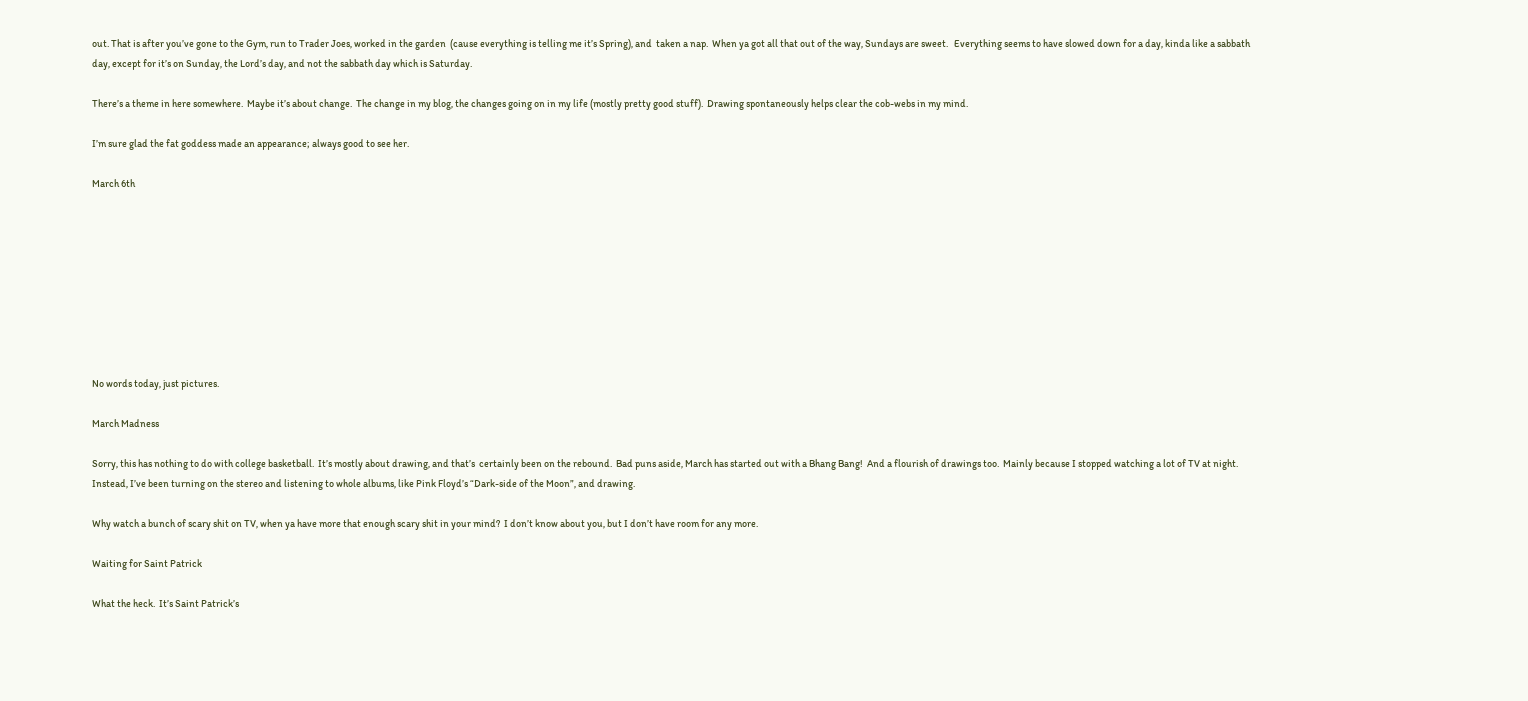out. That is after you’ve gone to the Gym, run to Trader Joes, worked in the garden  (cause everything is telling me it’s Spring), and  taken a nap.  When ya got all that out of the way, Sundays are sweet.   Everything seems to have slowed down for a day, kinda like a sabbath day, except for it’s on Sunday, the Lord’s day, and not the sabbath day which is Saturday.

There’s a theme in here somewhere.  Maybe it’s about change.  The change in my blog, the changes going on in my life (mostly pretty good stuff).  Drawing spontaneously helps clear the cob-webs in my mind.

I’m sure glad the fat goddess made an appearance; always good to see her.

March 6th









No words today, just pictures.

March Madness

Sorry, this has nothing to do with college basketball.  It’s mostly about drawing, and that’s  certainly been on the rebound.  Bad puns aside, March has started out with a Bhang Bang!  And a flourish of drawings too.  Mainly because I stopped watching a lot of TV at night.  Instead, I’ve been turning on the stereo and listening to whole albums, like Pink Floyd’s “Dark-side of the Moon”, and drawing.

Why watch a bunch of scary shit on TV, when ya have more that enough scary shit in your mind?  I don’t know about you, but I don’t have room for any more.

Waiting for Saint Patrick

What the heck.  It’s Saint Patrick’s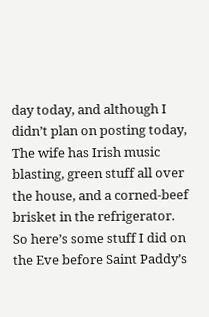day today, and although I didn’t plan on posting today, The wife has Irish music blasting, green stuff all over the house, and a corned-beef brisket in the refrigerator.  So here’s some stuff I did on the Eve before Saint Paddy’s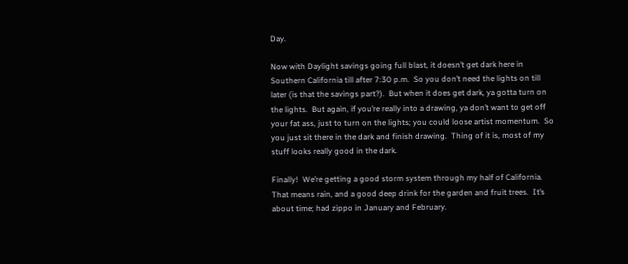Day.

Now with Daylight savings going full blast, it doesn’t get dark here in Southern California till after 7:30 p.m.  So you don’t need the lights on till later (is that the savings part?).  But when it does get dark, ya gotta turn on the lights.  But again, if you’re really into a drawing, ya don’t want to get off your fat ass, just to turn on the lights; you could loose artist momentum.  So you just sit there in the dark and finish drawing.  Thing of it is, most of my stuff looks really good in the dark.

Finally!  We’re getting a good storm system through my half of California.   That means rain, and a good deep drink for the garden and fruit trees.  It’s about time; had zippo in January and February.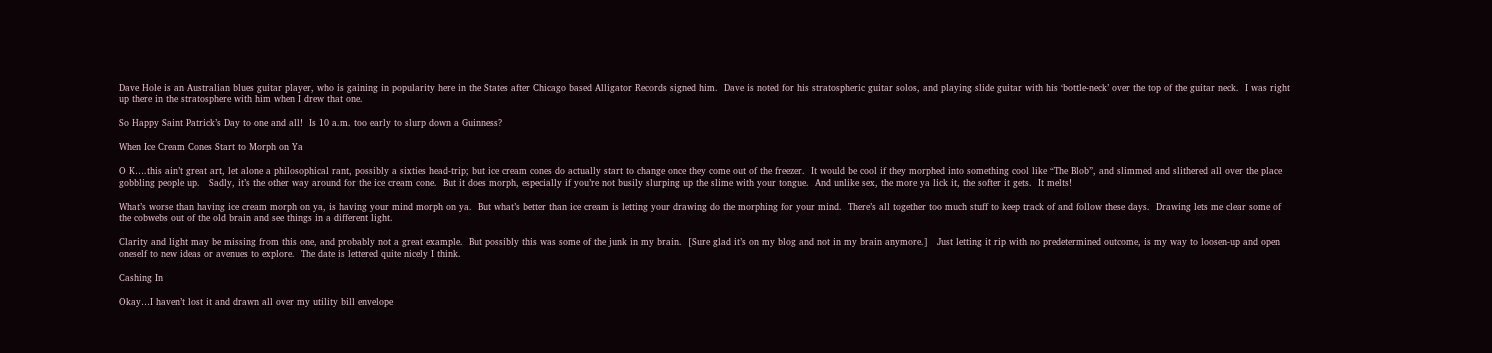Dave Hole is an Australian blues guitar player, who is gaining in popularity here in the States after Chicago based Alligator Records signed him.  Dave is noted for his stratospheric guitar solos, and playing slide guitar with his ‘bottle-neck’ over the top of the guitar neck.  I was right up there in the stratosphere with him when I drew that one.

So Happy Saint Patrick’s Day to one and all!  Is 10 a.m. too early to slurp down a Guinness?

When Ice Cream Cones Start to Morph on Ya

O K….this ain’t great art, let alone a philosophical rant, possibly a sixties head-trip; but ice cream cones do actually start to change once they come out of the freezer.  It would be cool if they morphed into something cool like “The Blob”, and slimmed and slithered all over the place gobbling people up.   Sadly, it’s the other way around for the ice cream cone.  But it does morph, especially if you’re not busily slurping up the slime with your tongue.  And unlike sex, the more ya lick it, the softer it gets.  It melts!

What’s worse than having ice cream morph on ya, is having your mind morph on ya.  But what’s better than ice cream is letting your drawing do the morphing for your mind.  There’s all together too much stuff to keep track of and follow these days.  Drawing lets me clear some of the cobwebs out of the old brain and see things in a different light.

Clarity and light may be missing from this one, and probably not a great example.  But possibly this was some of the junk in my brain.  [Sure glad it’s on my blog and not in my brain anymore.]   Just letting it rip with no predetermined outcome, is my way to loosen-up and open oneself to new ideas or avenues to explore.  The date is lettered quite nicely I think.

Cashing In

Okay…I haven’t lost it and drawn all over my utility bill envelope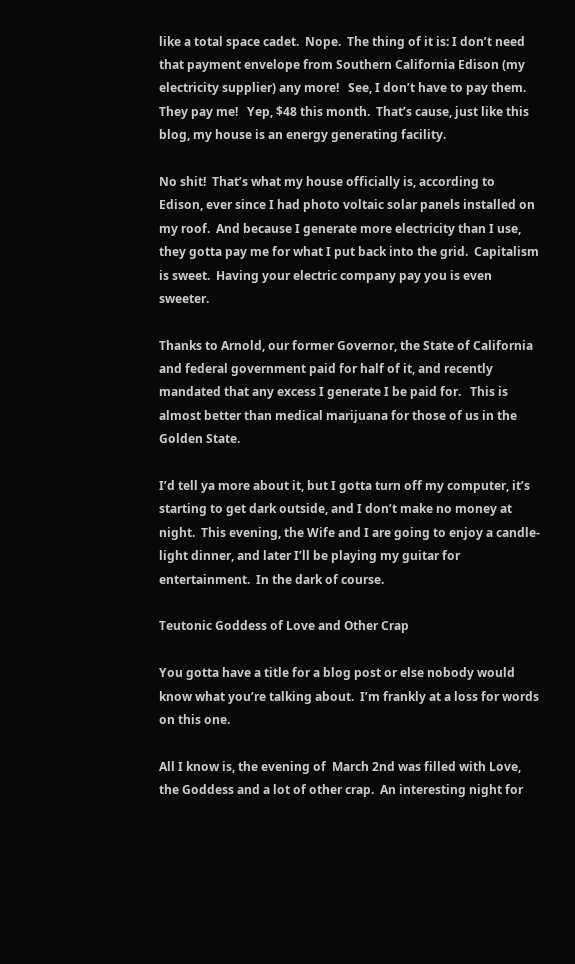like a total space cadet.  Nope.  The thing of it is: I don’t need that payment envelope from Southern California Edison (my electricity supplier) any more!   See, I don’t have to pay them.  They pay me!   Yep, $48 this month.  That’s cause, just like this blog, my house is an energy generating facility.

No shit!  That’s what my house officially is, according to Edison, ever since I had photo voltaic solar panels installed on my roof.  And because I generate more electricity than I use, they gotta pay me for what I put back into the grid.  Capitalism is sweet.  Having your electric company pay you is even sweeter.

Thanks to Arnold, our former Governor, the State of California and federal government paid for half of it, and recently mandated that any excess I generate I be paid for.   This is almost better than medical marijuana for those of us in the Golden State.

I’d tell ya more about it, but I gotta turn off my computer, it’s starting to get dark outside, and I don’t make no money at night.  This evening, the Wife and I are going to enjoy a candle-light dinner, and later I’ll be playing my guitar for entertainment.  In the dark of course.

Teutonic Goddess of Love and Other Crap

You gotta have a title for a blog post or else nobody would know what you’re talking about.  I’m frankly at a loss for words on this one.

All I know is, the evening of  March 2nd was filled with Love, the Goddess and a lot of other crap.  An interesting night for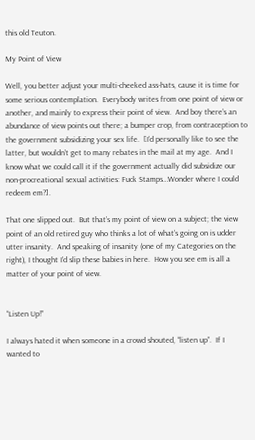this old Teuton.

My Point of View

Well, you better adjust your multi-cheeked ass-hats, cause it is time for some serious contemplation.  Everybody writes from one point of view or another, and mainly to express their point of view.  And boy there’s an abundance of view points out there; a bumper crop, from contraception to the government subsidizing your sex life.  [I’d personally like to see the latter, but wouldn’t get to many rebates in the mail at my age.  And I know what we could call it if the government actually did subsidize our non-procreational sexual activities: Fuck Stamps…Wonder where I could redeem em?].

That one slipped out.  But that’s my point of view on a subject; the view point of an old retired guy who thinks a lot of what’s going on is udder utter insanity.  And speaking of insanity (one of my Categories on the right), I thought I’d slip these babies in here.  How you see em is all a  matter of your point of view.


“Listen Up!”

I always hated it when someone in a crowd shouted, “listen up”.  If I wanted to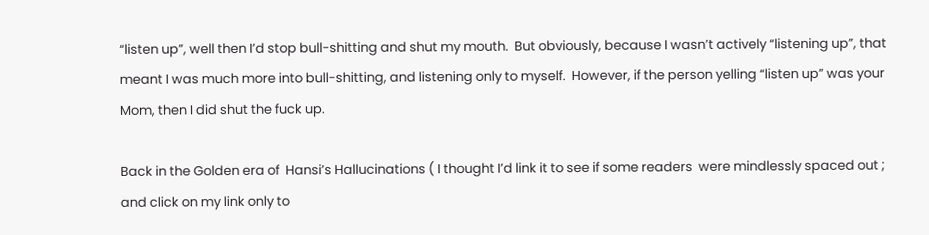“listen up”, well then I’d stop bull-shitting and shut my mouth.  But obviously, because I wasn’t actively “listening up”, that meant I was much more into bull-shitting, and listening only to myself.  However, if the person yelling “listen up” was your Mom, then I did shut the fuck up.

Back in the Golden era of  Hansi’s Hallucinations ( I thought I’d link it to see if some readers  were mindlessly spaced out ; and click on my link only to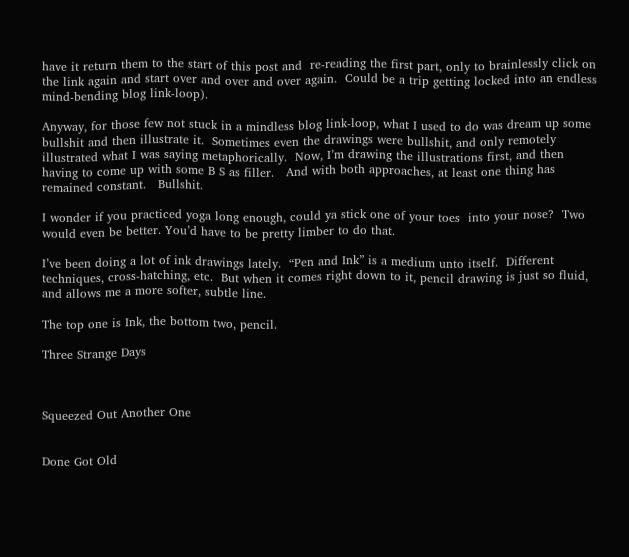have it return them to the start of this post and  re-reading the first part, only to brainlessly click on the link again and start over and over and over again.  Could be a trip getting locked into an endless mind-bending blog link-loop).

Anyway, for those few not stuck in a mindless blog link-loop, what I used to do was dream up some bullshit and then illustrate it.  Sometimes even the drawings were bullshit, and only remotely  illustrated what I was saying metaphorically.  Now, I’m drawing the illustrations first, and then having to come up with some B S as filler.   And with both approaches, at least one thing has remained constant.   Bullshit.

I wonder if you practiced yoga long enough, could ya stick one of your toes  into your nose?  Two would even be better. You’d have to be pretty limber to do that.

I’ve been doing a lot of ink drawings lately.  “Pen and Ink” is a medium unto itself.  Different techniques, cross-hatching, etc.  But when it comes right down to it, pencil drawing is just so fluid, and allows me a more softer, subtle line.

The top one is Ink, the bottom two, pencil.

Three Strange Days



Squeezed Out Another One


Done Got Old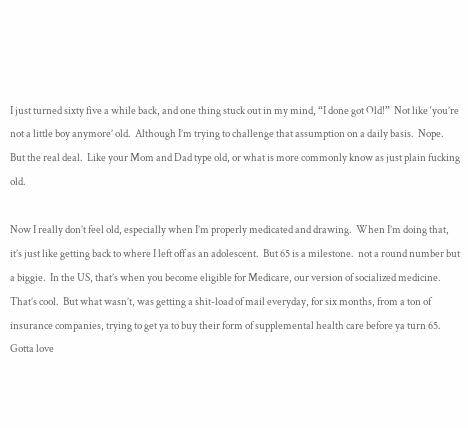I just turned sixty five a while back, and one thing stuck out in my mind, “I done got Old!”  Not like ‘you’re not a little boy anymore’ old.  Although I’m trying to challenge that assumption on a daily basis.  Nope.  But the real deal.  Like your Mom and Dad type old, or what is more commonly know as just plain fucking old.

Now I really don’t feel old, especially when I’m properly medicated and drawing.  When I’m doing that, it’s just like getting back to where I left off as an adolescent.  But 65 is a milestone.  not a round number but a biggie.  In the US, that’s when you become eligible for Medicare, our version of socialized medicine.  That’s cool.  But what wasn’t, was getting a shit-load of mail everyday, for six months, from a ton of  insurance companies, trying to get ya to buy their form of supplemental health care before ya turn 65.   Gotta love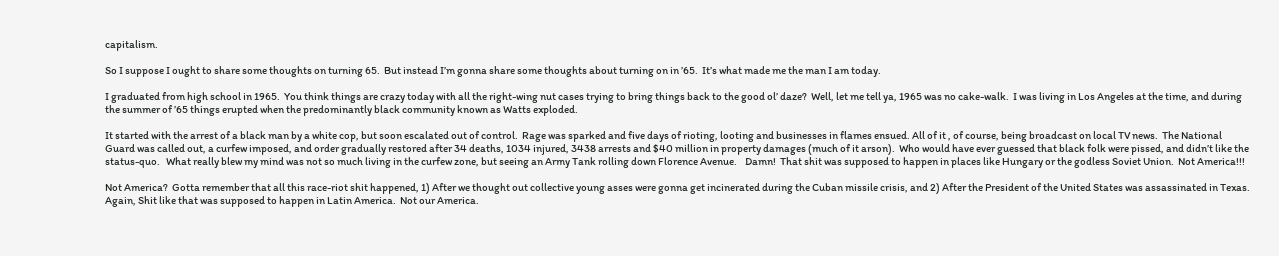capitalism.

So I suppose I ought to share some thoughts on turning 65.  But instead I’m gonna share some thoughts about turning on in ’65.  It’s what made me the man I am today.

I graduated from high school in 1965.  You think things are crazy today with all the right-wing nut cases trying to bring things back to the good ol’ daze?  Well, let me tell ya, 1965 was no cake-walk.  I was living in Los Angeles at the time, and during the summer of ’65 things erupted when the predominantly black community known as Watts exploded.

It started with the arrest of a black man by a white cop, but soon escalated out of control.  Rage was sparked and five days of rioting, looting and businesses in flames ensued. All of it , of course, being broadcast on local TV news.  The National Guard was called out, a curfew imposed, and order gradually restored after 34 deaths, 1034 injured, 3438 arrests and $40 million in property damages (much of it arson).  Who would have ever guessed that black folk were pissed, and didn’t like the status-quo.   What really blew my mind was not so much living in the curfew zone, but seeing an Army Tank rolling down Florence Avenue.    Damn!  That shit was supposed to happen in places like Hungary or the godless Soviet Union.  Not America!!!

Not America?  Gotta remember that all this race-riot shit happened, 1) After we thought out collective young asses were gonna get incinerated during the Cuban missile crisis, and 2) After the President of the United States was assassinated in Texas.  Again, Shit like that was supposed to happen in Latin America.  Not our America.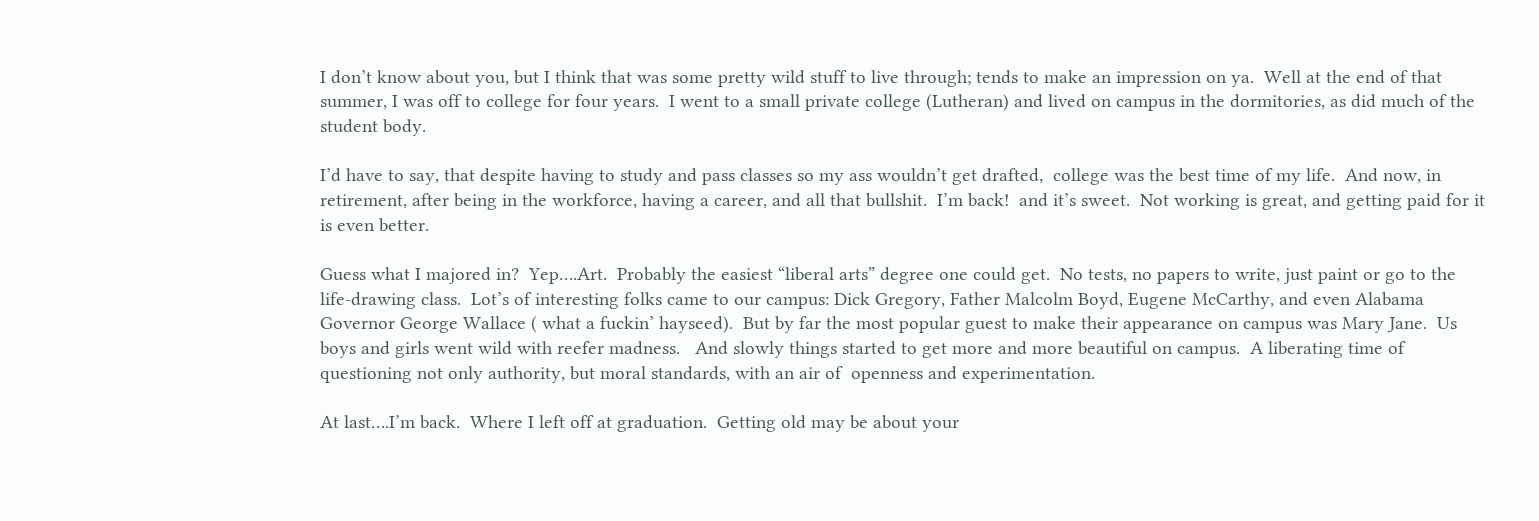I don’t know about you, but I think that was some pretty wild stuff to live through; tends to make an impression on ya.  Well at the end of that summer, I was off to college for four years.  I went to a small private college (Lutheran) and lived on campus in the dormitories, as did much of the student body.

I’d have to say, that despite having to study and pass classes so my ass wouldn’t get drafted,  college was the best time of my life.  And now, in retirement, after being in the workforce, having a career, and all that bullshit.  I’m back!  and it’s sweet.  Not working is great, and getting paid for it is even better.

Guess what I majored in?  Yep….Art.  Probably the easiest “liberal arts” degree one could get.  No tests, no papers to write, just paint or go to the life-drawing class.  Lot’s of interesting folks came to our campus: Dick Gregory, Father Malcolm Boyd, Eugene McCarthy, and even Alabama Governor George Wallace ( what a fuckin’ hayseed).  But by far the most popular guest to make their appearance on campus was Mary Jane.  Us boys and girls went wild with reefer madness.   And slowly things started to get more and more beautiful on campus.  A liberating time of questioning not only authority, but moral standards, with an air of  openness and experimentation.

At last….I’m back.  Where I left off at graduation.  Getting old may be about your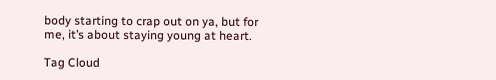body starting to crap out on ya, but for me, it’s about staying young at heart.

Tag Cloud